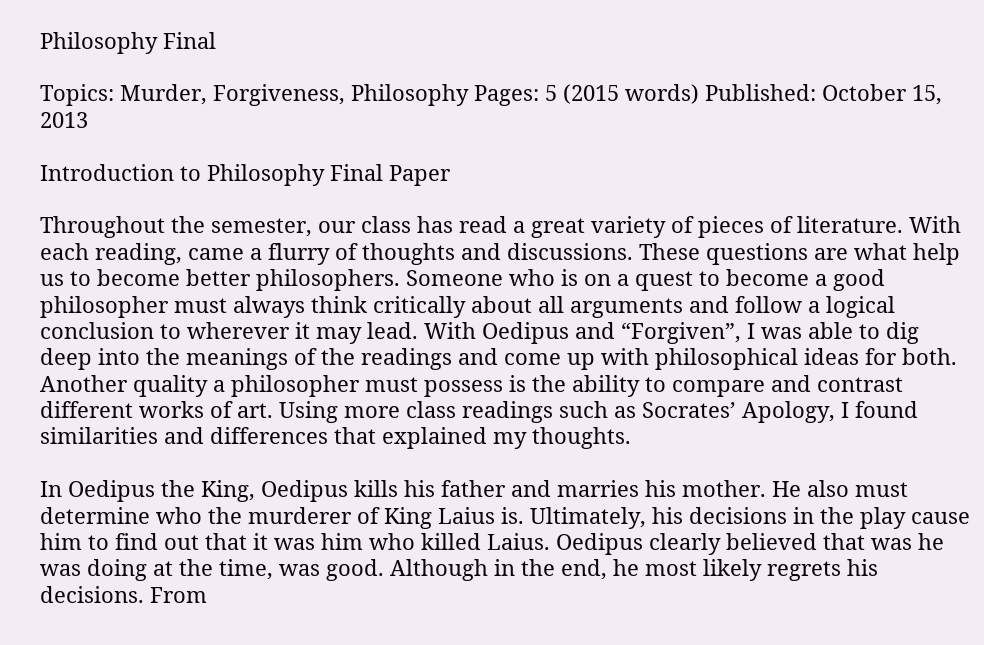Philosophy Final

Topics: Murder, Forgiveness, Philosophy Pages: 5 (2015 words) Published: October 15, 2013

Introduction to Philosophy Final Paper

Throughout the semester, our class has read a great variety of pieces of literature. With each reading, came a flurry of thoughts and discussions. These questions are what help us to become better philosophers. Someone who is on a quest to become a good philosopher must always think critically about all arguments and follow a logical conclusion to wherever it may lead. With Oedipus and “Forgiven”, I was able to dig deep into the meanings of the readings and come up with philosophical ideas for both. Another quality a philosopher must possess is the ability to compare and contrast different works of art. Using more class readings such as Socrates’ Apology, I found similarities and differences that explained my thoughts.

In Oedipus the King, Oedipus kills his father and marries his mother. He also must determine who the murderer of King Laius is. Ultimately, his decisions in the play cause him to find out that it was him who killed Laius. Oedipus clearly believed that was he was doing at the time, was good. Although in the end, he most likely regrets his decisions. From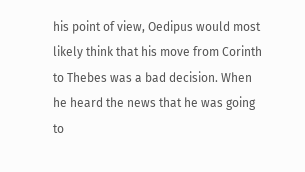his point of view, Oedipus would most likely think that his move from Corinth to Thebes was a bad decision. When he heard the news that he was going to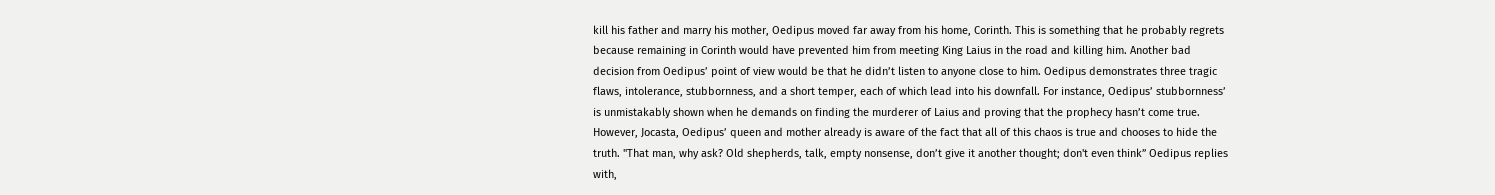kill his father and marry his mother, Oedipus moved far away from his home, Corinth. This is something that he probably regrets because remaining in Corinth would have prevented him from meeting King Laius in the road and killing him. Another bad decision from Oedipus’ point of view would be that he didn’t listen to anyone close to him. Oedipus demonstrates three tragic flaws, intolerance, stubbornness, and a short temper, each of which lead into his downfall. For instance, Oedipus’ stubbornness’ is unmistakably shown when he demands on finding the murderer of Laius and proving that the prophecy hasn’t come true. However, Jocasta, Oedipus’ queen and mother already is aware of the fact that all of this chaos is true and chooses to hide the truth. "That man, why ask? Old shepherds, talk, empty nonsense, don’t give it another thought; don't even think” Oedipus replies with,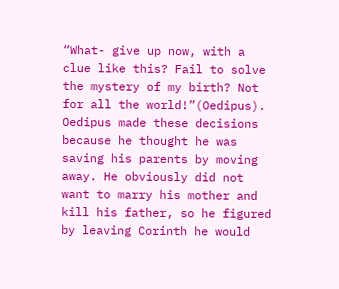“What- give up now, with a clue like this? Fail to solve the mystery of my birth? Not for all the world!”(Oedipus). Oedipus made these decisions because he thought he was saving his parents by moving away. He obviously did not want to marry his mother and kill his father, so he figured by leaving Corinth he would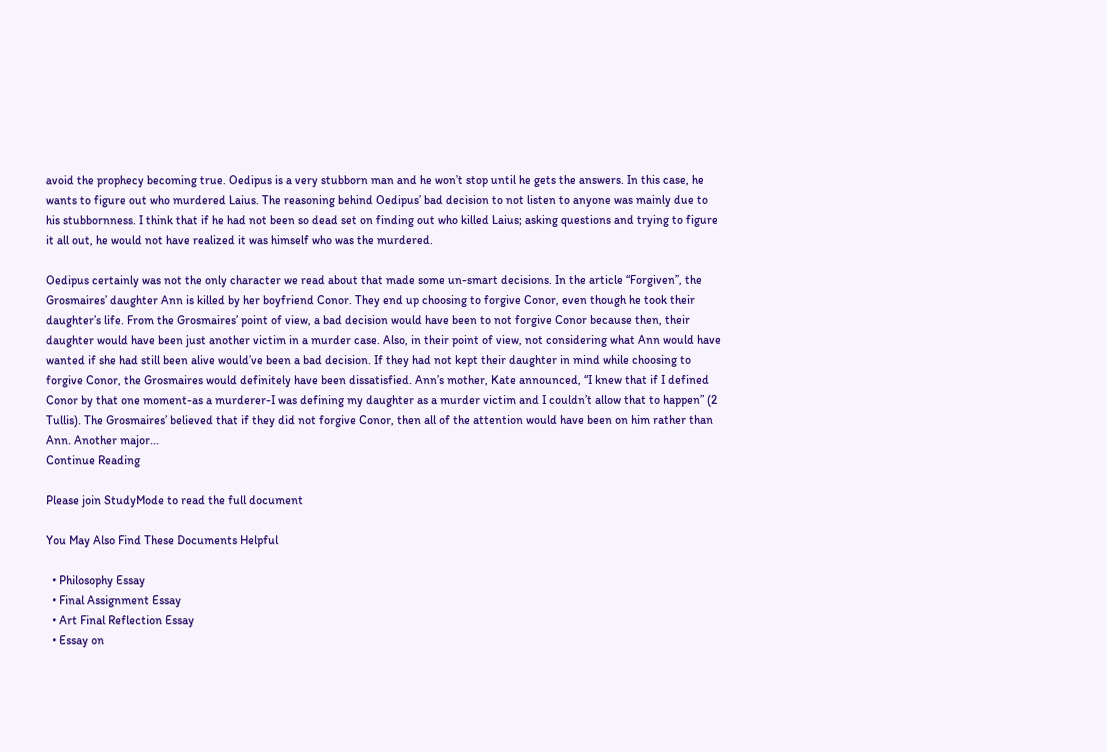avoid the prophecy becoming true. Oedipus is a very stubborn man and he won’t stop until he gets the answers. In this case, he wants to figure out who murdered Laius. The reasoning behind Oedipus’ bad decision to not listen to anyone was mainly due to his stubbornness. I think that if he had not been so dead set on finding out who killed Laius; asking questions and trying to figure it all out, he would not have realized it was himself who was the murdered.

Oedipus certainly was not the only character we read about that made some un-smart decisions. In the article “Forgiven”, the Grosmaires’ daughter Ann is killed by her boyfriend Conor. They end up choosing to forgive Conor, even though he took their daughter’s life. From the Grosmaires’ point of view, a bad decision would have been to not forgive Conor because then, their daughter would have been just another victim in a murder case. Also, in their point of view, not considering what Ann would have wanted if she had still been alive would’ve been a bad decision. If they had not kept their daughter in mind while choosing to forgive Conor, the Grosmaires would definitely have been dissatisfied. Ann’s mother, Kate announced, “I knew that if I defined Conor by that one moment-as a murderer-I was defining my daughter as a murder victim and I couldn’t allow that to happen” (2 Tullis). The Grosmaires’ believed that if they did not forgive Conor, then all of the attention would have been on him rather than Ann. Another major...
Continue Reading

Please join StudyMode to read the full document

You May Also Find These Documents Helpful

  • Philosophy Essay
  • Final Assignment Essay
  • Art Final Reflection Essay
  • Essay on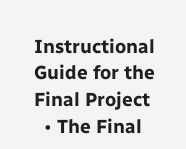Instructional Guide for the Final Project
  • The Final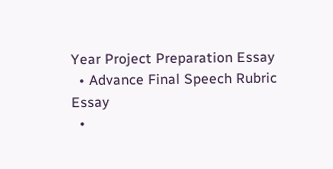Year Project Preparation Essay
  • Advance Final Speech Rubric Essay
  •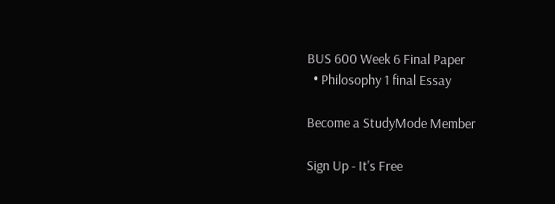BUS 600 Week 6 Final Paper
  • Philosophy 1 final Essay

Become a StudyMode Member

Sign Up - It's Free